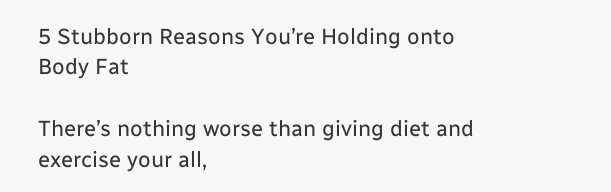5 Stubborn Reasons You’re Holding onto Body Fat

There’s nothing worse than giving diet and exercise your all,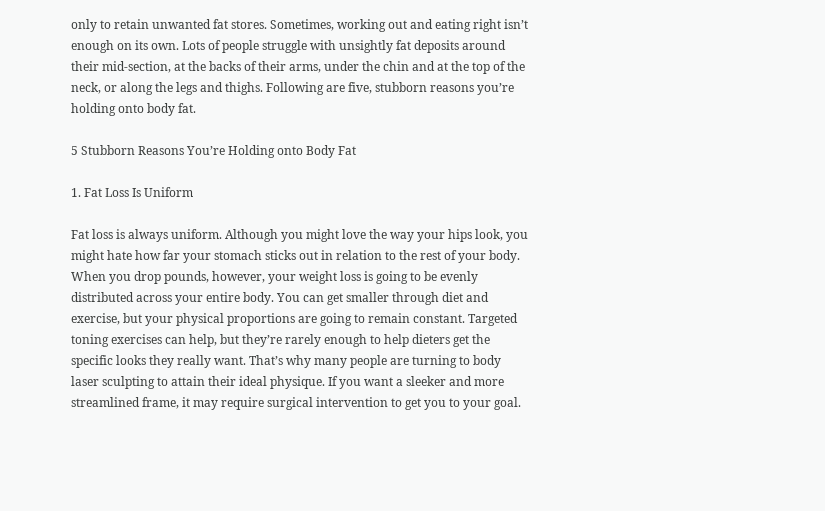only to retain unwanted fat stores. Sometimes, working out and eating right isn’t enough on its own. Lots of people struggle with unsightly fat deposits around their mid-section, at the backs of their arms, under the chin and at the top of the neck, or along the legs and thighs. Following are five, stubborn reasons you’re holding onto body fat.

5 Stubborn Reasons You’re Holding onto Body Fat

1. Fat Loss Is Uniform

Fat loss is always uniform. Although you might love the way your hips look, you might hate how far your stomach sticks out in relation to the rest of your body. When you drop pounds, however, your weight loss is going to be evenly distributed across your entire body. You can get smaller through diet and exercise, but your physical proportions are going to remain constant. Targeted toning exercises can help, but they’re rarely enough to help dieters get the specific looks they really want. That’s why many people are turning to body laser sculpting to attain their ideal physique. If you want a sleeker and more streamlined frame, it may require surgical intervention to get you to your goal.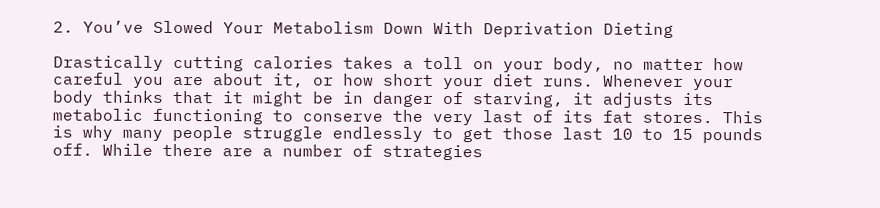2. You’ve Slowed Your Metabolism Down With Deprivation Dieting

Drastically cutting calories takes a toll on your body, no matter how careful you are about it, or how short your diet runs. Whenever your body thinks that it might be in danger of starving, it adjusts its metabolic functioning to conserve the very last of its fat stores. This is why many people struggle endlessly to get those last 10 to 15 pounds off. While there are a number of strategies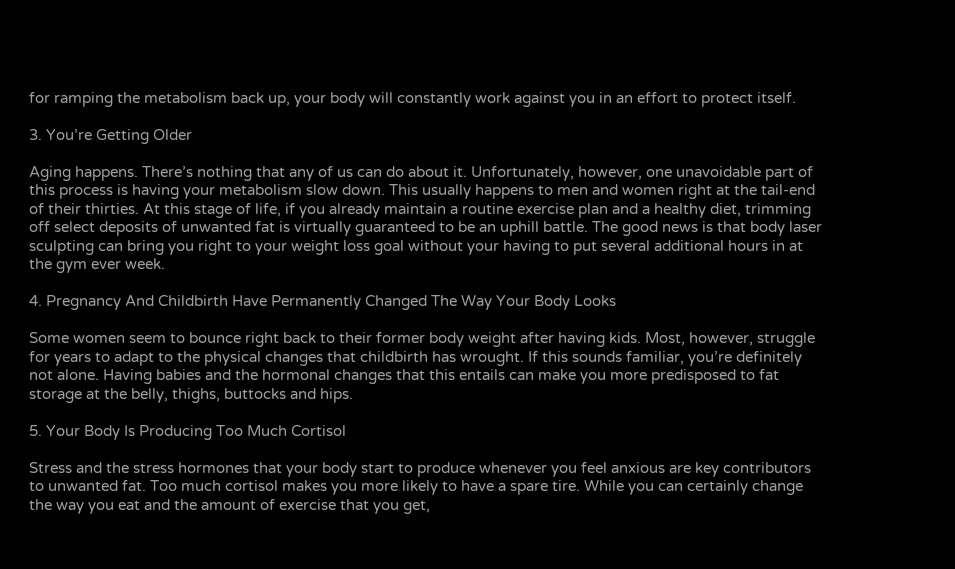for ramping the metabolism back up, your body will constantly work against you in an effort to protect itself.

3. You’re Getting Older

Aging happens. There’s nothing that any of us can do about it. Unfortunately, however, one unavoidable part of this process is having your metabolism slow down. This usually happens to men and women right at the tail-end of their thirties. At this stage of life, if you already maintain a routine exercise plan and a healthy diet, trimming off select deposits of unwanted fat is virtually guaranteed to be an uphill battle. The good news is that body laser sculpting can bring you right to your weight loss goal without your having to put several additional hours in at the gym ever week.

4. Pregnancy And Childbirth Have Permanently Changed The Way Your Body Looks

Some women seem to bounce right back to their former body weight after having kids. Most, however, struggle for years to adapt to the physical changes that childbirth has wrought. If this sounds familiar, you’re definitely not alone. Having babies and the hormonal changes that this entails can make you more predisposed to fat storage at the belly, thighs, buttocks and hips.

5. Your Body Is Producing Too Much Cortisol

Stress and the stress hormones that your body start to produce whenever you feel anxious are key contributors to unwanted fat. Too much cortisol makes you more likely to have a spare tire. While you can certainly change the way you eat and the amount of exercise that you get,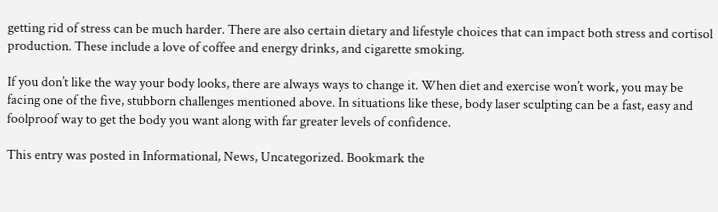getting rid of stress can be much harder. There are also certain dietary and lifestyle choices that can impact both stress and cortisol production. These include a love of coffee and energy drinks, and cigarette smoking.

If you don’t like the way your body looks, there are always ways to change it. When diet and exercise won’t work, you may be facing one of the five, stubborn challenges mentioned above. In situations like these, body laser sculpting can be a fast, easy and foolproof way to get the body you want along with far greater levels of confidence.

This entry was posted in Informational, News, Uncategorized. Bookmark the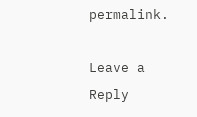permalink.

Leave a Reply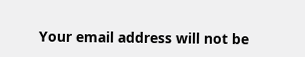Your email address will not be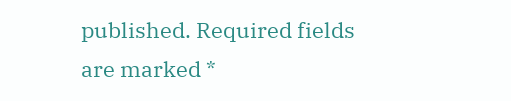published. Required fields are marked *